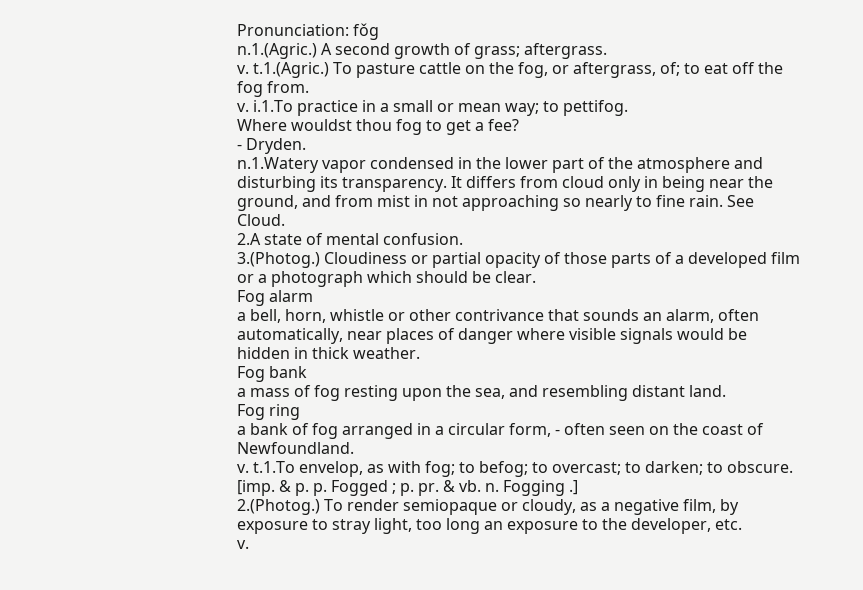Pronunciation: fǒg
n.1.(Agric.) A second growth of grass; aftergrass.
v. t.1.(Agric.) To pasture cattle on the fog, or aftergrass, of; to eat off the fog from.
v. i.1.To practice in a small or mean way; to pettifog.
Where wouldst thou fog to get a fee?
- Dryden.
n.1.Watery vapor condensed in the lower part of the atmosphere and disturbing its transparency. It differs from cloud only in being near the ground, and from mist in not approaching so nearly to fine rain. See Cloud.
2.A state of mental confusion.
3.(Photog.) Cloudiness or partial opacity of those parts of a developed film or a photograph which should be clear.
Fog alarm
a bell, horn, whistle or other contrivance that sounds an alarm, often automatically, near places of danger where visible signals would be hidden in thick weather.
Fog bank
a mass of fog resting upon the sea, and resembling distant land.
Fog ring
a bank of fog arranged in a circular form, - often seen on the coast of Newfoundland.
v. t.1.To envelop, as with fog; to befog; to overcast; to darken; to obscure.
[imp. & p. p. Fogged ; p. pr. & vb. n. Fogging .]
2.(Photog.) To render semiopaque or cloudy, as a negative film, by exposure to stray light, too long an exposure to the developer, etc.
v.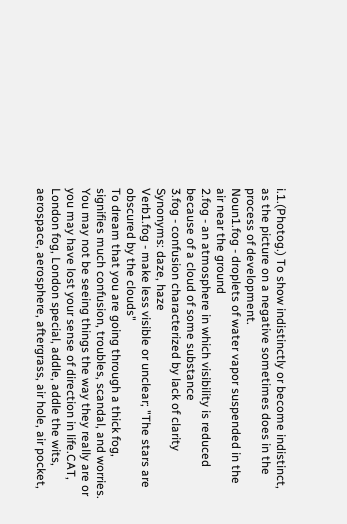i.1.(Photog.) To show indistinctly or become indistinct, as the picture on a negative sometimes does in the process of development.
Noun1.fog - droplets of water vapor suspended in the air near the ground
2.fog - an atmosphere in which visibility is reduced because of a cloud of some substance
3.fog - confusion characterized by lack of clarity
Synonyms: daze, haze
Verb1.fog - make less visible or unclear; "The stars are obscured by the clouds"
To dream that you are going through a thick fog, signifies much confusion, troubles, scandal, and worries. You may not be seeing things the way they really are or you may have lost your sense of direction in life.CAT, London fog, London special, addle, addle the wits, aerospace, aerosphere, aftergrass, air hole, air pocket,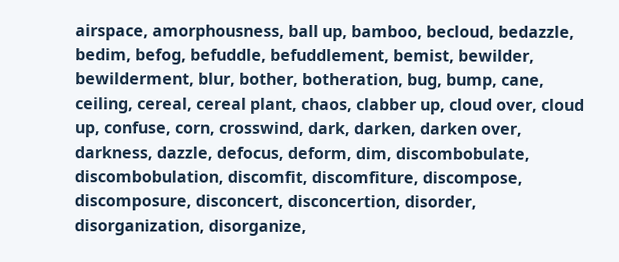airspace, amorphousness, ball up, bamboo, becloud, bedazzle, bedim, befog, befuddle, befuddlement, bemist, bewilder, bewilderment, blur, bother, botheration, bug, bump, cane, ceiling, cereal, cereal plant, chaos, clabber up, cloud over, cloud up, confuse, corn, crosswind, dark, darken, darken over, darkness, dazzle, defocus, deform, dim, discombobulate, discombobulation, discomfit, discomfiture, discompose, discomposure, disconcert, disconcertion, disorder, disorganization, disorganize,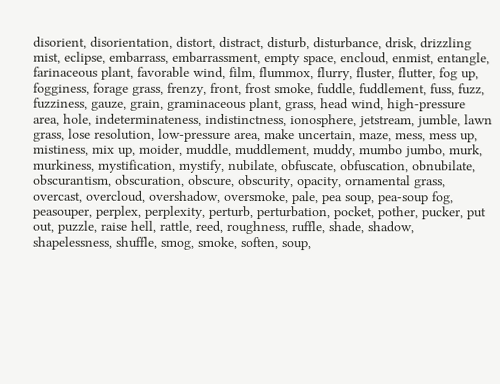disorient, disorientation, distort, distract, disturb, disturbance, drisk, drizzling mist, eclipse, embarrass, embarrassment, empty space, encloud, enmist, entangle, farinaceous plant, favorable wind, film, flummox, flurry, fluster, flutter, fog up, fogginess, forage grass, frenzy, front, frost smoke, fuddle, fuddlement, fuss, fuzz, fuzziness, gauze, grain, graminaceous plant, grass, head wind, high-pressure area, hole, indeterminateness, indistinctness, ionosphere, jetstream, jumble, lawn grass, lose resolution, low-pressure area, make uncertain, maze, mess, mess up, mistiness, mix up, moider, muddle, muddlement, muddy, mumbo jumbo, murk, murkiness, mystification, mystify, nubilate, obfuscate, obfuscation, obnubilate, obscurantism, obscuration, obscure, obscurity, opacity, ornamental grass, overcast, overcloud, overshadow, oversmoke, pale, pea soup, pea-soup fog, peasouper, perplex, perplexity, perturb, perturbation, pocket, pother, pucker, put out, puzzle, raise hell, rattle, reed, roughness, ruffle, shade, shadow, shapelessness, shuffle, smog, smoke, soften, soup,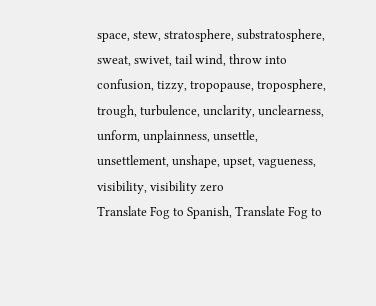space, stew, stratosphere, substratosphere, sweat, swivet, tail wind, throw into confusion, tizzy, tropopause, troposphere, trough, turbulence, unclarity, unclearness, unform, unplainness, unsettle, unsettlement, unshape, upset, vagueness, visibility, visibility zero
Translate Fog to Spanish, Translate Fog to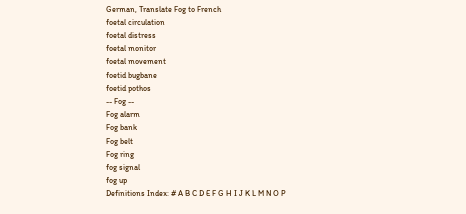German, Translate Fog to French
foetal circulation
foetal distress
foetal monitor
foetal movement
foetid bugbane
foetid pothos
-- Fog --
Fog alarm
Fog bank
Fog belt
Fog ring
fog signal
fog up
Definitions Index: # A B C D E F G H I J K L M N O P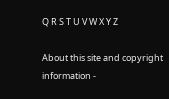Q R S T U V W X Y Z

About this site and copyright information -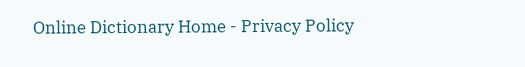Online Dictionary Home - Privacy Policy